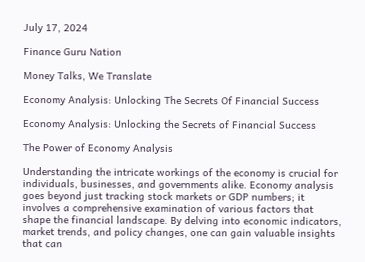July 17, 2024

Finance Guru Nation

Money Talks, We Translate

Economy Analysis: Unlocking The Secrets Of Financial Success

Economy Analysis: Unlocking the Secrets of Financial Success

The Power of Economy Analysis

Understanding the intricate workings of the economy is crucial for individuals, businesses, and governments alike. Economy analysis goes beyond just tracking stock markets or GDP numbers; it involves a comprehensive examination of various factors that shape the financial landscape. By delving into economic indicators, market trends, and policy changes, one can gain valuable insights that can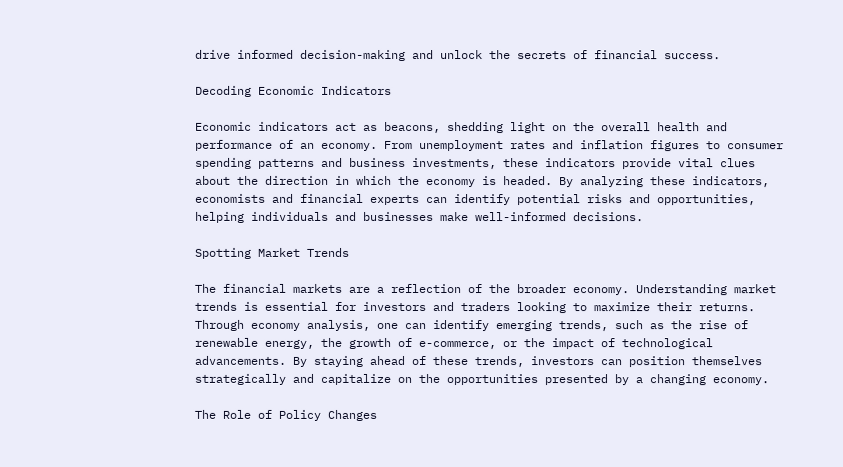drive informed decision-making and unlock the secrets of financial success.

Decoding Economic Indicators

Economic indicators act as beacons, shedding light on the overall health and performance of an economy. From unemployment rates and inflation figures to consumer spending patterns and business investments, these indicators provide vital clues about the direction in which the economy is headed. By analyzing these indicators, economists and financial experts can identify potential risks and opportunities, helping individuals and businesses make well-informed decisions.

Spotting Market Trends

The financial markets are a reflection of the broader economy. Understanding market trends is essential for investors and traders looking to maximize their returns. Through economy analysis, one can identify emerging trends, such as the rise of renewable energy, the growth of e-commerce, or the impact of technological advancements. By staying ahead of these trends, investors can position themselves strategically and capitalize on the opportunities presented by a changing economy.

The Role of Policy Changes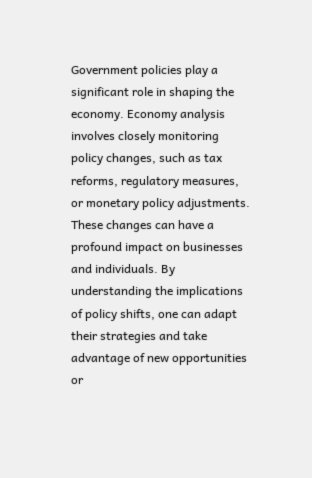Government policies play a significant role in shaping the economy. Economy analysis involves closely monitoring policy changes, such as tax reforms, regulatory measures, or monetary policy adjustments. These changes can have a profound impact on businesses and individuals. By understanding the implications of policy shifts, one can adapt their strategies and take advantage of new opportunities or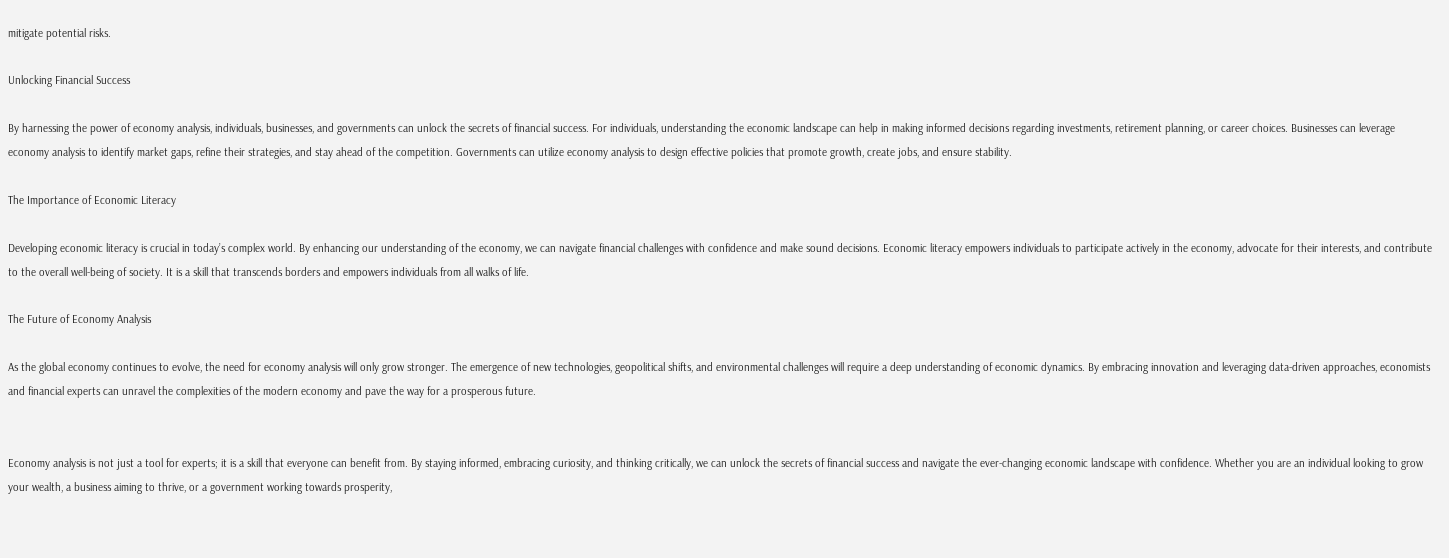mitigate potential risks.

Unlocking Financial Success

By harnessing the power of economy analysis, individuals, businesses, and governments can unlock the secrets of financial success. For individuals, understanding the economic landscape can help in making informed decisions regarding investments, retirement planning, or career choices. Businesses can leverage economy analysis to identify market gaps, refine their strategies, and stay ahead of the competition. Governments can utilize economy analysis to design effective policies that promote growth, create jobs, and ensure stability.

The Importance of Economic Literacy

Developing economic literacy is crucial in today’s complex world. By enhancing our understanding of the economy, we can navigate financial challenges with confidence and make sound decisions. Economic literacy empowers individuals to participate actively in the economy, advocate for their interests, and contribute to the overall well-being of society. It is a skill that transcends borders and empowers individuals from all walks of life.

The Future of Economy Analysis

As the global economy continues to evolve, the need for economy analysis will only grow stronger. The emergence of new technologies, geopolitical shifts, and environmental challenges will require a deep understanding of economic dynamics. By embracing innovation and leveraging data-driven approaches, economists and financial experts can unravel the complexities of the modern economy and pave the way for a prosperous future.


Economy analysis is not just a tool for experts; it is a skill that everyone can benefit from. By staying informed, embracing curiosity, and thinking critically, we can unlock the secrets of financial success and navigate the ever-changing economic landscape with confidence. Whether you are an individual looking to grow your wealth, a business aiming to thrive, or a government working towards prosperity,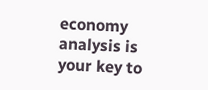economy analysis is your key to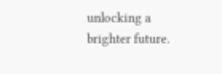unlocking a brighter future.